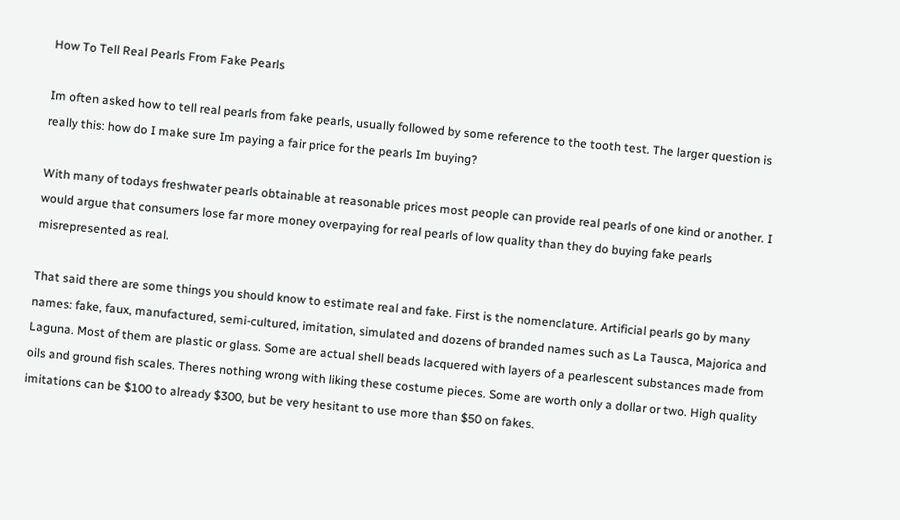How To Tell Real Pearls From Fake Pearls

Im often asked how to tell real pearls from fake pearls, usually followed by some reference to the tooth test. The larger question is really this: how do I make sure Im paying a fair price for the pearls Im buying?

With many of todays freshwater pearls obtainable at reasonable prices most people can provide real pearls of one kind or another. I would argue that consumers lose far more money overpaying for real pearls of low quality than they do buying fake pearls misrepresented as real.

That said there are some things you should know to estimate real and fake. First is the nomenclature. Artificial pearls go by many names: fake, faux, manufactured, semi-cultured, imitation, simulated and dozens of branded names such as La Tausca, Majorica and Laguna. Most of them are plastic or glass. Some are actual shell beads lacquered with layers of a pearlescent substances made from oils and ground fish scales. Theres nothing wrong with liking these costume pieces. Some are worth only a dollar or two. High quality imitations can be $100 to already $300, but be very hesitant to use more than $50 on fakes.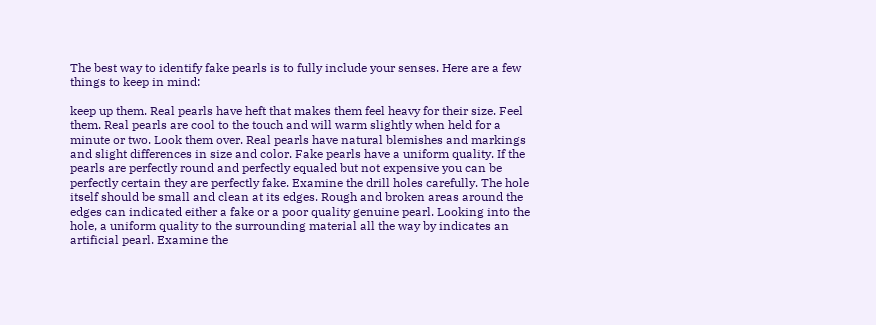The best way to identify fake pearls is to fully include your senses. Here are a few things to keep in mind:

keep up them. Real pearls have heft that makes them feel heavy for their size. Feel them. Real pearls are cool to the touch and will warm slightly when held for a minute or two. Look them over. Real pearls have natural blemishes and markings and slight differences in size and color. Fake pearls have a uniform quality. If the pearls are perfectly round and perfectly equaled but not expensive you can be perfectly certain they are perfectly fake. Examine the drill holes carefully. The hole itself should be small and clean at its edges. Rough and broken areas around the edges can indicated either a fake or a poor quality genuine pearl. Looking into the hole, a uniform quality to the surrounding material all the way by indicates an artificial pearl. Examine the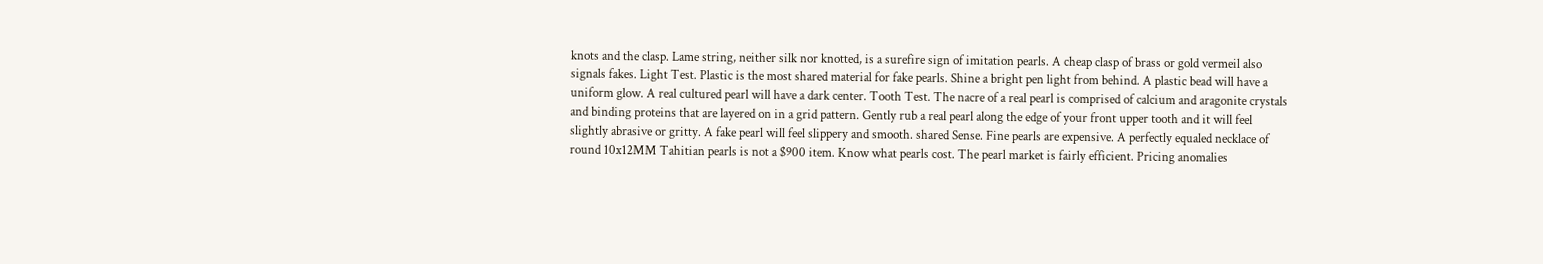knots and the clasp. Lame string, neither silk nor knotted, is a surefire sign of imitation pearls. A cheap clasp of brass or gold vermeil also signals fakes. Light Test. Plastic is the most shared material for fake pearls. Shine a bright pen light from behind. A plastic bead will have a uniform glow. A real cultured pearl will have a dark center. Tooth Test. The nacre of a real pearl is comprised of calcium and aragonite crystals and binding proteins that are layered on in a grid pattern. Gently rub a real pearl along the edge of your front upper tooth and it will feel slightly abrasive or gritty. A fake pearl will feel slippery and smooth. shared Sense. Fine pearls are expensive. A perfectly equaled necklace of round 10x12MM Tahitian pearls is not a $900 item. Know what pearls cost. The pearl market is fairly efficient. Pricing anomalies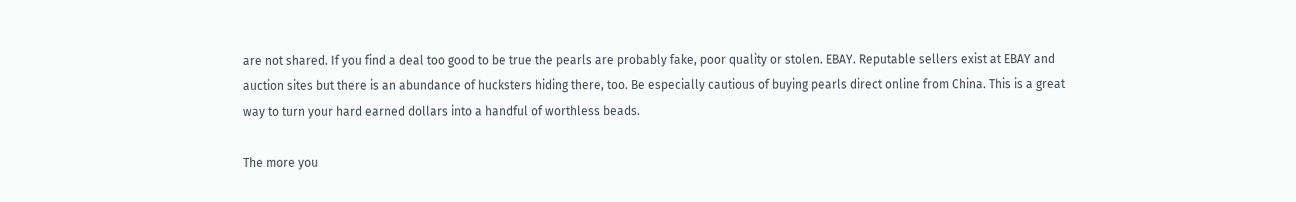are not shared. If you find a deal too good to be true the pearls are probably fake, poor quality or stolen. EBAY. Reputable sellers exist at EBAY and auction sites but there is an abundance of hucksters hiding there, too. Be especially cautious of buying pearls direct online from China. This is a great way to turn your hard earned dollars into a handful of worthless beads.

The more you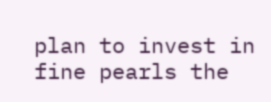plan to invest in fine pearls the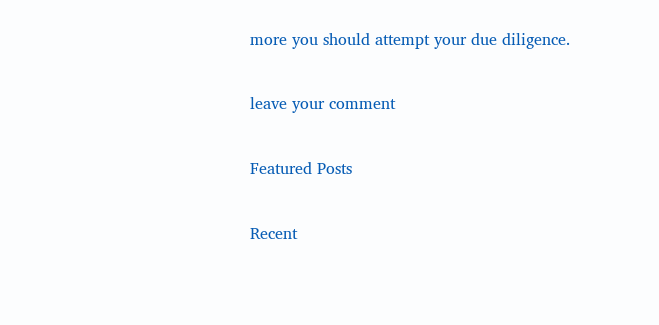more you should attempt your due diligence.

leave your comment

Featured Posts

Recent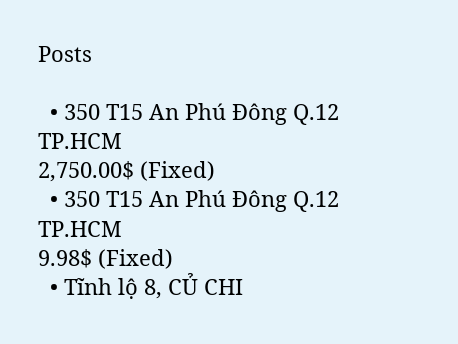Posts

  • 350 T15 An Phú Đông Q.12 TP.HCM
2,750.00$ (Fixed)
  • 350 T15 An Phú Đông Q.12 TP.HCM
9.98$ (Fixed)
  • Tĩnh lộ 8, CỦ CHI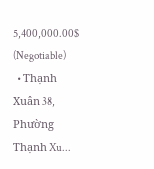5,400,000.00$ (Negotiable)
  • Thạnh Xuân 38, Phường Thạnh Xu...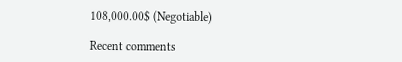108,000.00$ (Negotiable)

Recent comments